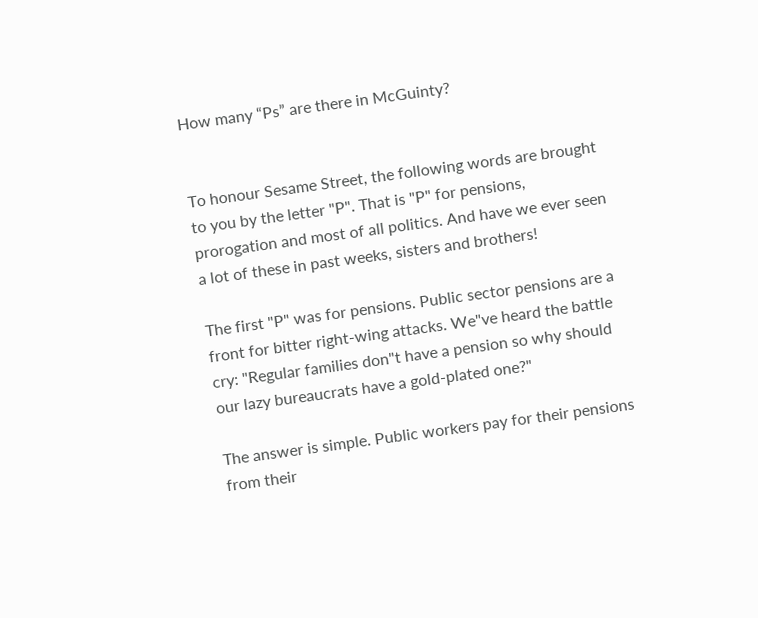How many “Ps” are there in McGuinty?


To honour Sesame Street, the following words are brought to you by the letter "P". That is "P" for pensions, prorogation and most of all politics. And have we ever seen a lot of these in past weeks, sisters and brothers!

The first "P" was for pensions. Public sector pensions are a front for bitter right-wing attacks. We"ve heard the battle cry: "Regular families don"t have a pension so why should our lazy bureaucrats have a gold-plated one?"

The answer is simple. Public workers pay for their pensions from their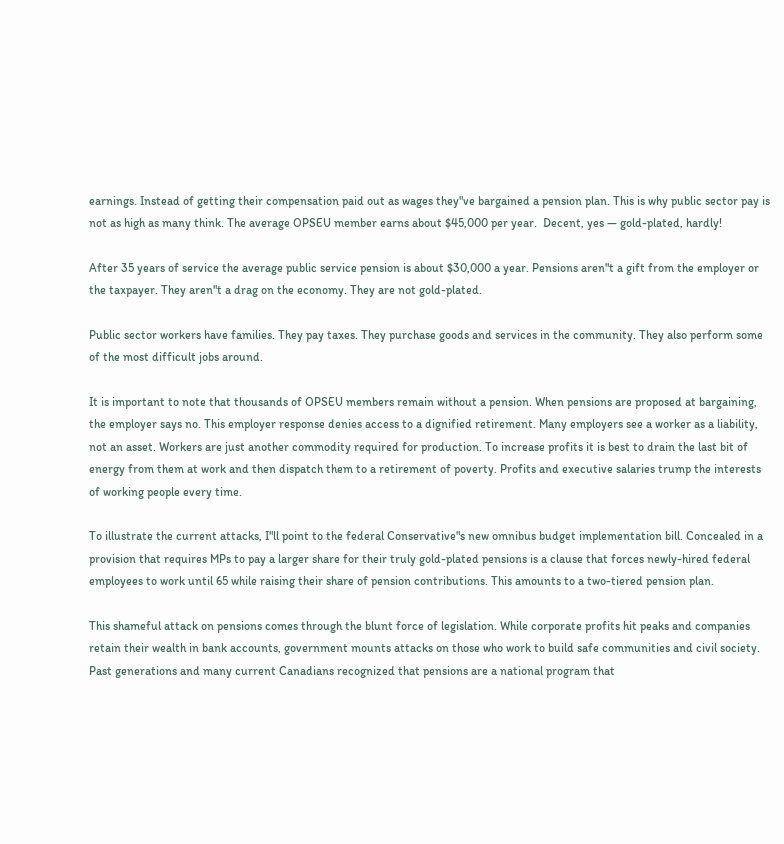earnings. Instead of getting their compensation paid out as wages they"ve bargained a pension plan. This is why public sector pay is not as high as many think. The average OPSEU member earns about $45,000 per year.  Decent, yes — gold-plated, hardly!

After 35 years of service the average public service pension is about $30,000 a year. Pensions aren"t a gift from the employer or the taxpayer. They aren"t a drag on the economy. They are not gold-plated.

Public sector workers have families. They pay taxes. They purchase goods and services in the community. They also perform some of the most difficult jobs around.

It is important to note that thousands of OPSEU members remain without a pension. When pensions are proposed at bargaining, the employer says no. This employer response denies access to a dignified retirement. Many employers see a worker as a liability, not an asset. Workers are just another commodity required for production. To increase profits it is best to drain the last bit of energy from them at work and then dispatch them to a retirement of poverty. Profits and executive salaries trump the interests of working people every time.

To illustrate the current attacks, I"ll point to the federal Conservative"s new omnibus budget implementation bill. Concealed in a provision that requires MPs to pay a larger share for their truly gold-plated pensions is a clause that forces newly-hired federal employees to work until 65 while raising their share of pension contributions. This amounts to a two-tiered pension plan.

This shameful attack on pensions comes through the blunt force of legislation. While corporate profits hit peaks and companies retain their wealth in bank accounts, government mounts attacks on those who work to build safe communities and civil society. Past generations and many current Canadians recognized that pensions are a national program that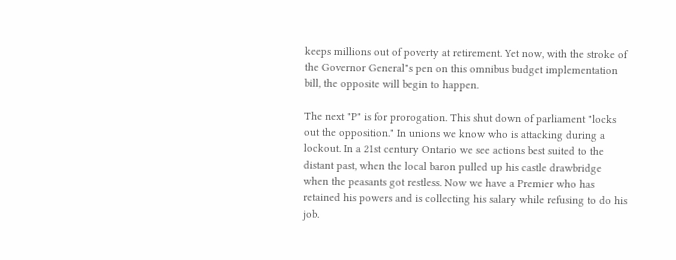keeps millions out of poverty at retirement. Yet now, with the stroke of the Governor General"s pen on this omnibus budget implementation bill, the opposite will begin to happen.

The next "P" is for prorogation. This shut down of parliament "locks out the opposition." In unions we know who is attacking during a lockout. In a 21st century Ontario we see actions best suited to the distant past, when the local baron pulled up his castle drawbridge when the peasants got restless. Now we have a Premier who has retained his powers and is collecting his salary while refusing to do his job.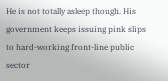He is not totally asleep though. His government keeps issuing pink slips to hard-working front-line public sector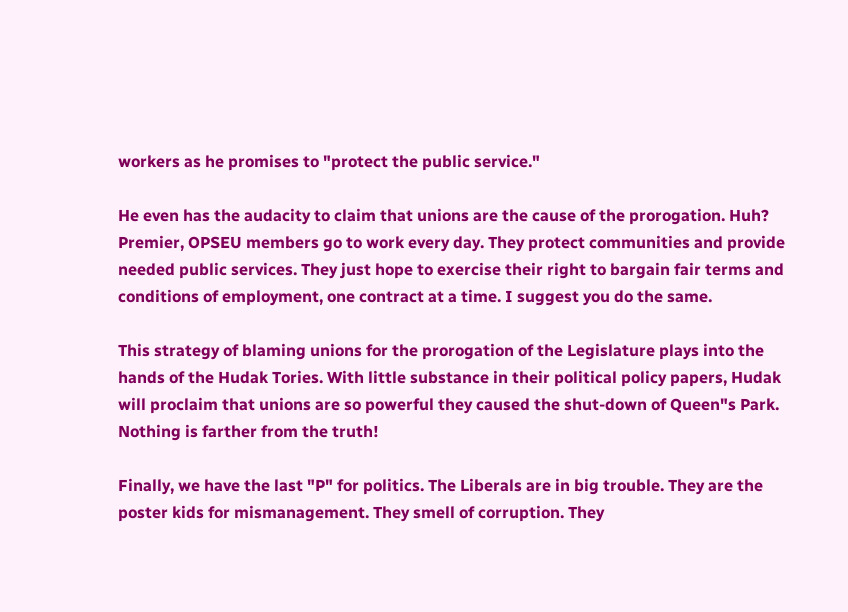workers as he promises to "protect the public service."

He even has the audacity to claim that unions are the cause of the prorogation. Huh? Premier, OPSEU members go to work every day. They protect communities and provide needed public services. They just hope to exercise their right to bargain fair terms and conditions of employment, one contract at a time. I suggest you do the same.

This strategy of blaming unions for the prorogation of the Legislature plays into the hands of the Hudak Tories. With little substance in their political policy papers, Hudak will proclaim that unions are so powerful they caused the shut-down of Queen"s Park. Nothing is farther from the truth!

Finally, we have the last "P" for politics. The Liberals are in big trouble. They are the poster kids for mismanagement. They smell of corruption. They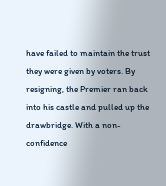have failed to maintain the trust they were given by voters. By resigning, the Premier ran back into his castle and pulled up the drawbridge. With a non-confidence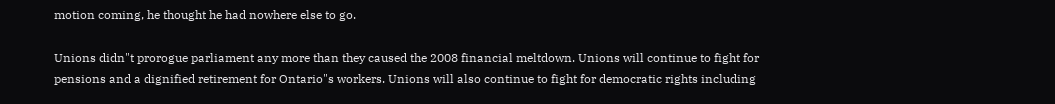motion coming, he thought he had nowhere else to go.

Unions didn"t prorogue parliament any more than they caused the 2008 financial meltdown. Unions will continue to fight for pensions and a dignified retirement for Ontario"s workers. Unions will also continue to fight for democratic rights including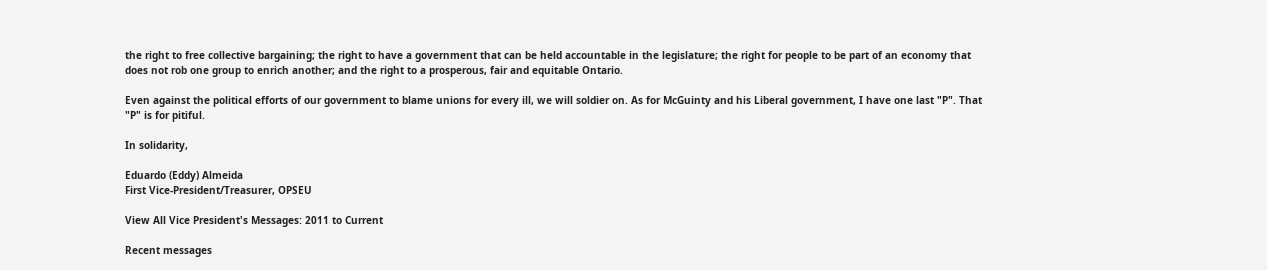the right to free collective bargaining; the right to have a government that can be held accountable in the legislature; the right for people to be part of an economy that does not rob one group to enrich another; and the right to a prosperous, fair and equitable Ontario.

Even against the political efforts of our government to blame unions for every ill, we will soldier on. As for McGuinty and his Liberal government, I have one last "P". That "P" is for pitiful.

In solidarity,

Eduardo (Eddy) Almeida
First Vice-President/Treasurer, OPSEU

View All Vice President's Messages: 2011 to Current

Recent messages